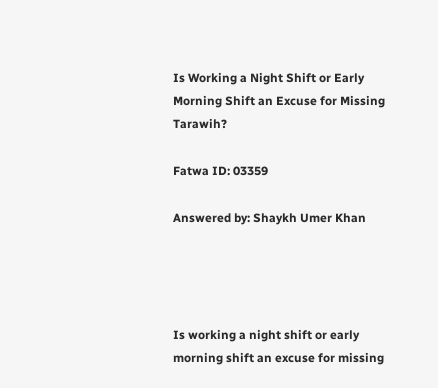Is Working a Night Shift or Early Morning Shift an Excuse for Missing Tarawih?

Fatwa ID: 03359

Answered by: Shaykh Umer Khan




Is working a night shift or early morning shift an excuse for missing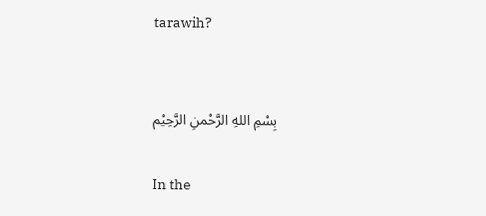tarawih?


بِسْمِ اللهِ الرَّحْمنِ الرَّحِيْم

In the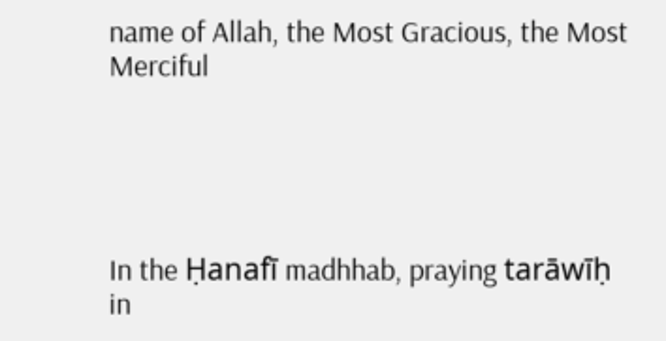name of Allah, the Most Gracious, the Most Merciful





In the Ḥanafī madhhab, praying tarāwīḥ in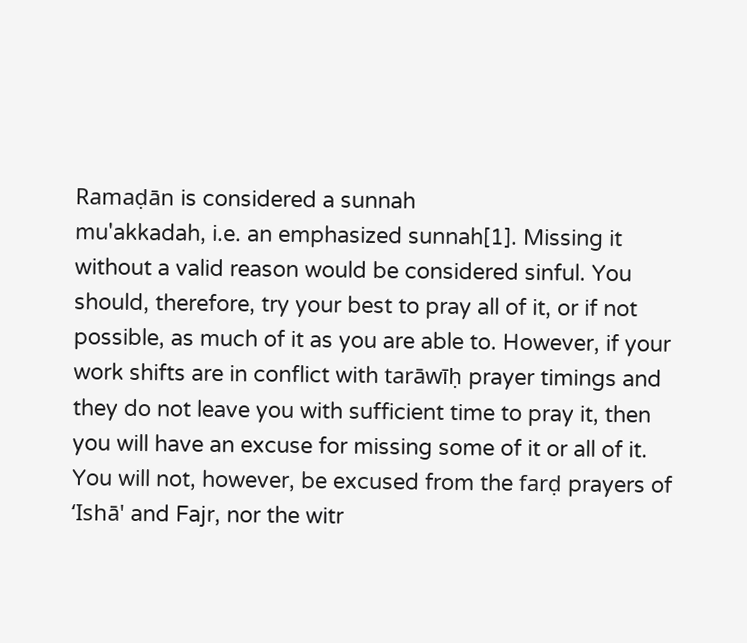Ramaḍān is considered a sunnah
mu'akkadah, i.e. an emphasized sunnah[1]. Missing it without a valid reason would be considered sinful. You should, therefore, try your best to pray all of it, or if not possible, as much of it as you are able to. However, if your work shifts are in conflict with tarāwīḥ prayer timings and they do not leave you with sufficient time to pray it, then you will have an excuse for missing some of it or all of it. You will not, however, be excused from the farḍ prayers of ʻIshā' and Fajr, nor the witr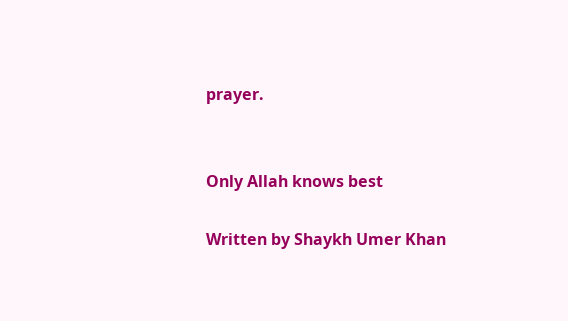prayer.


Only Allah knows best

Written by Shaykh Umer Khan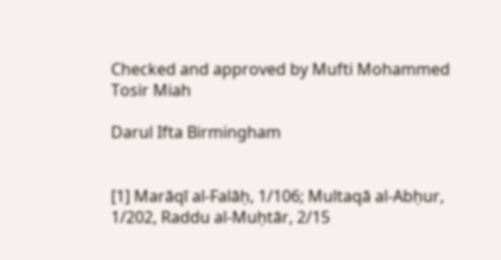Checked and approved by Mufti Mohammed Tosir Miah

Darul Ifta Birmingham


[1] Marāqī al-Falāḥ, 1/106; Multaqā al-Abḥur, 1/202, Raddu al-Muḥtār, 2/15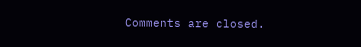Comments are closed.